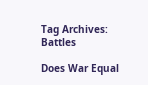Tag Archives: Battles

Does War Equal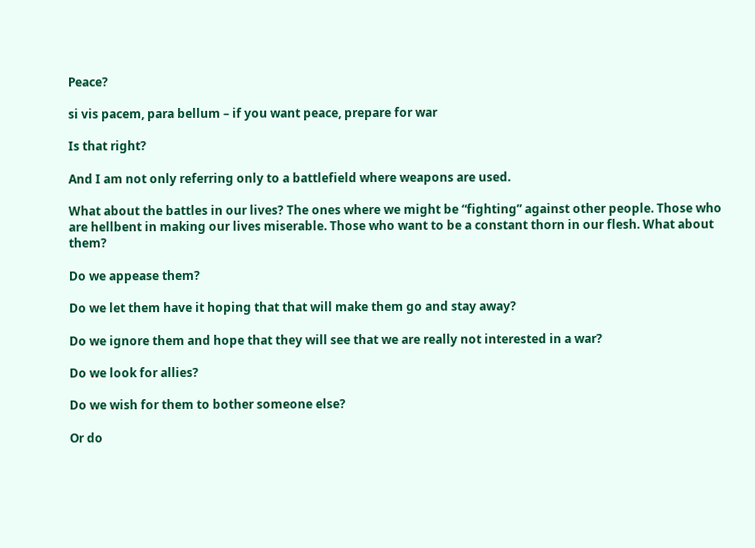Peace?

si vis pacem, para bellum – if you want peace, prepare for war

Is that right?

And I am not only referring only to a battlefield where weapons are used.

What about the battles in our lives? The ones where we might be “fighting” against other people. Those who are hellbent in making our lives miserable. Those who want to be a constant thorn in our flesh. What about them?

Do we appease them?

Do we let them have it hoping that that will make them go and stay away?

Do we ignore them and hope that they will see that we are really not interested in a war?

Do we look for allies?

Do we wish for them to bother someone else?

Or do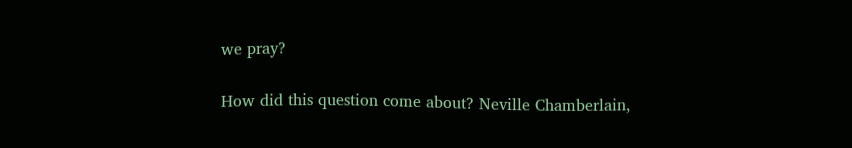we pray?

How did this question come about? Neville Chamberlain,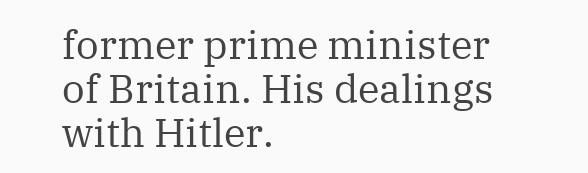former prime minister of Britain. His dealings with Hitler.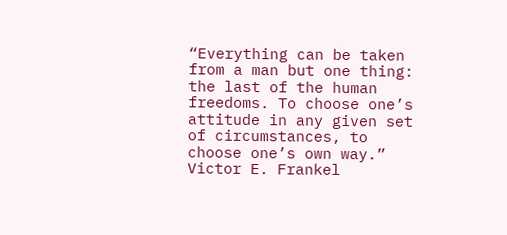“Everything can be taken from a man but one thing: the last of the human freedoms. To choose one’s attitude in any given set of circumstances, to choose one’s own way.” Victor E. Frankel